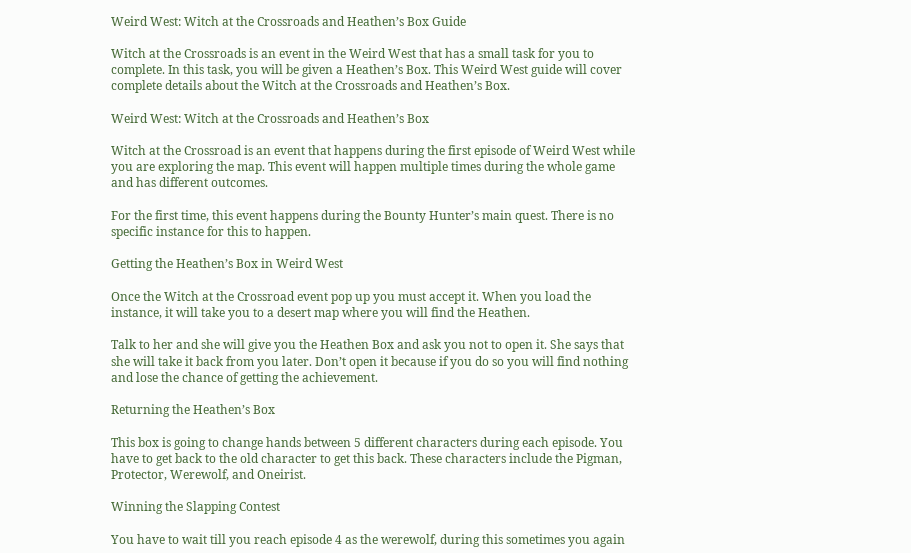Weird West: Witch at the Crossroads and Heathen’s Box Guide

Witch at the Crossroads is an event in the Weird West that has a small task for you to complete. In this task, you will be given a Heathen’s Box. This Weird West guide will cover complete details about the Witch at the Crossroads and Heathen’s Box.

Weird West: Witch at the Crossroads and Heathen’s Box

Witch at the Crossroad is an event that happens during the first episode of Weird West while you are exploring the map. This event will happen multiple times during the whole game and has different outcomes.

For the first time, this event happens during the Bounty Hunter’s main quest. There is no specific instance for this to happen.

Getting the Heathen’s Box in Weird West

Once the Witch at the Crossroad event pop up you must accept it. When you load the instance, it will take you to a desert map where you will find the Heathen.

Talk to her and she will give you the Heathen Box and ask you not to open it. She says that she will take it back from you later. Don’t open it because if you do so you will find nothing and lose the chance of getting the achievement.

Returning the Heathen’s Box

This box is going to change hands between 5 different characters during each episode. You have to get back to the old character to get this back. These characters include the Pigman, Protector, Werewolf, and Oneirist.

Winning the Slapping Contest

You have to wait till you reach episode 4 as the werewolf, during this sometimes you again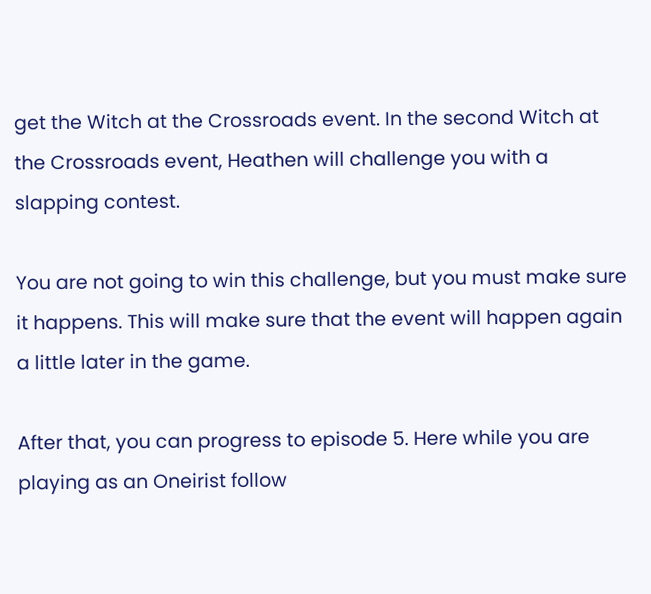get the Witch at the Crossroads event. In the second Witch at the Crossroads event, Heathen will challenge you with a slapping contest.

You are not going to win this challenge, but you must make sure it happens. This will make sure that the event will happen again a little later in the game.

After that, you can progress to episode 5. Here while you are playing as an Oneirist follow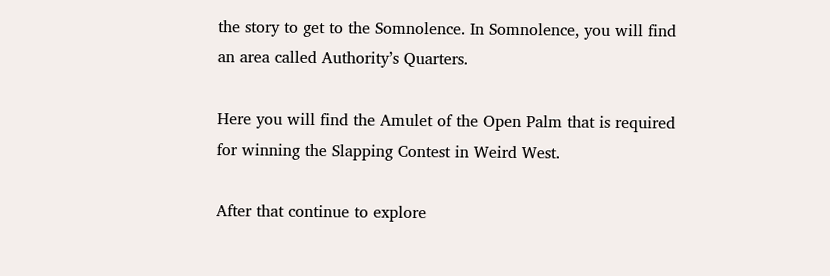the story to get to the Somnolence. In Somnolence, you will find an area called Authority’s Quarters.

Here you will find the Amulet of the Open Palm that is required for winning the Slapping Contest in Weird West.

After that continue to explore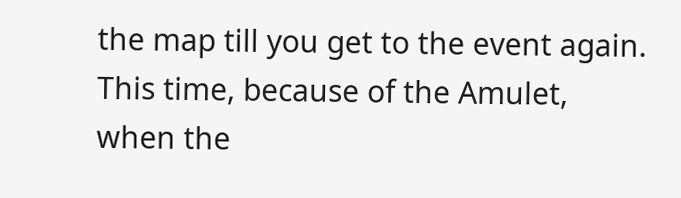the map till you get to the event again. This time, because of the Amulet, when the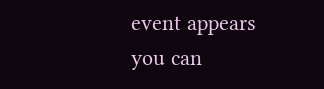event appears you can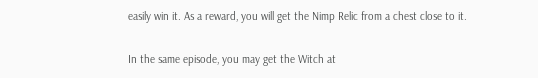easily win it. As a reward, you will get the Nimp Relic from a chest close to it.

In the same episode, you may get the Witch at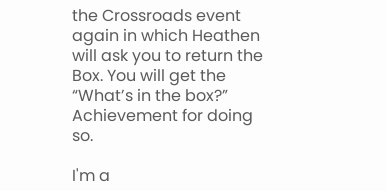the Crossroads event again in which Heathen will ask you to return the Box. You will get the “What’s in the box?” Achievement for doing so.

I'm a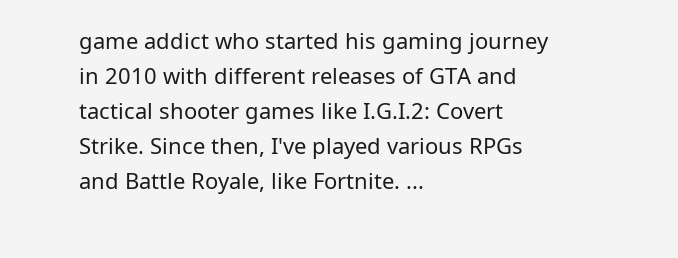game addict who started his gaming journey in 2010 with different releases of GTA and tactical shooter games like I.G.I.2: Covert Strike. Since then, I've played various RPGs and Battle Royale, like Fortnite. ...